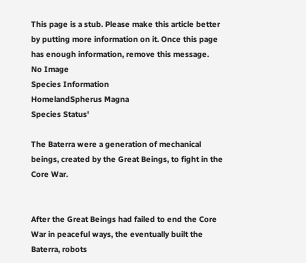This page is a stub. Please make this article better by putting more information on it. Once this page has enough information, remove this message.
No Image
Species Information
HomelandSpherus Magna
Species Status'

The Baterra were a generation of mechanical beings, created by the Great Beings, to fight in the Core War.


After the Great Beings had failed to end the Core War in peaceful ways, the eventually built the Baterra, robots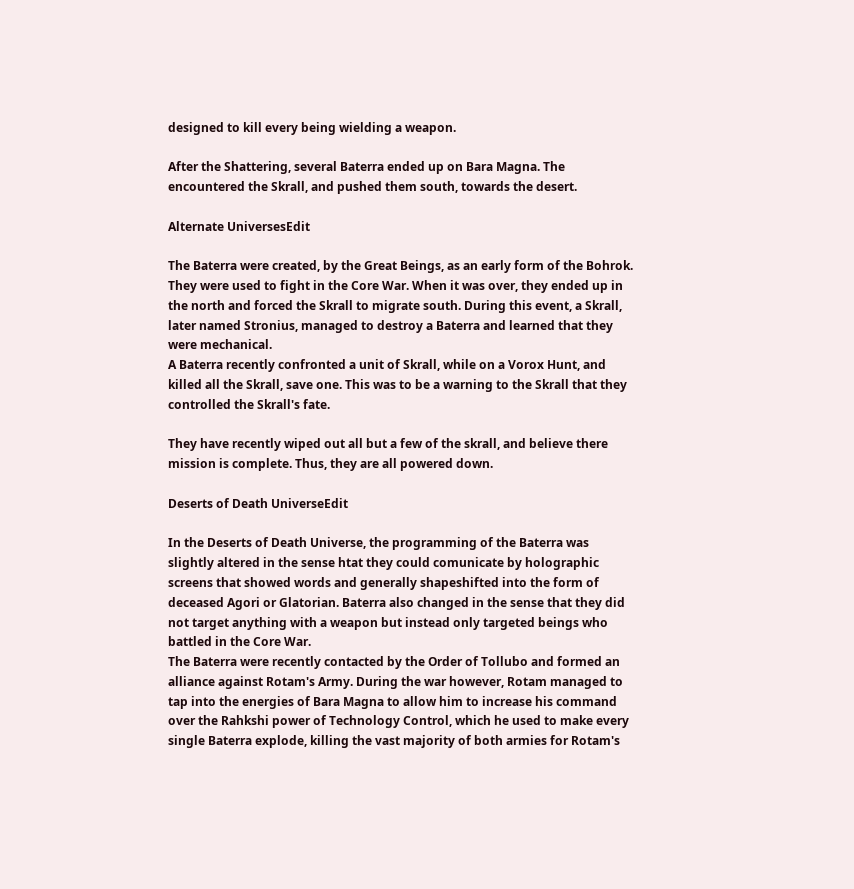designed to kill every being wielding a weapon.

After the Shattering, several Baterra ended up on Bara Magna. The encountered the Skrall, and pushed them south, towards the desert.

Alternate UniversesEdit

The Baterra were created, by the Great Beings, as an early form of the Bohrok. They were used to fight in the Core War. When it was over, they ended up in the north and forced the Skrall to migrate south. During this event, a Skrall, later named Stronius, managed to destroy a Baterra and learned that they were mechanical.
A Baterra recently confronted a unit of Skrall, while on a Vorox Hunt, and killed all the Skrall, save one. This was to be a warning to the Skrall that they controlled the Skrall's fate.

They have recently wiped out all but a few of the skrall, and believe there mission is complete. Thus, they are all powered down.

Deserts of Death UniverseEdit

In the Deserts of Death Universe, the programming of the Baterra was slightly altered in the sense htat they could comunicate by holographic screens that showed words and generally shapeshifted into the form of deceased Agori or Glatorian. Baterra also changed in the sense that they did not target anything with a weapon but instead only targeted beings who battled in the Core War.
The Baterra were recently contacted by the Order of Tollubo and formed an alliance against Rotam's Army. During the war however, Rotam managed to tap into the energies of Bara Magna to allow him to increase his command over the Rahkshi power of Technology Control, which he used to make every single Baterra explode, killing the vast majority of both armies for Rotam's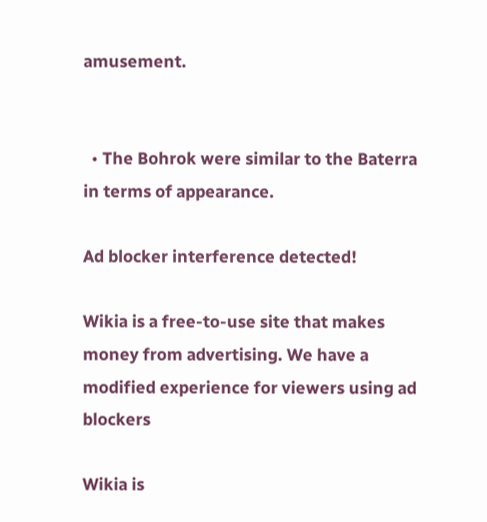amusement.


  • The Bohrok were similar to the Baterra in terms of appearance.

Ad blocker interference detected!

Wikia is a free-to-use site that makes money from advertising. We have a modified experience for viewers using ad blockers

Wikia is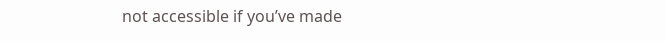not accessible if you’ve made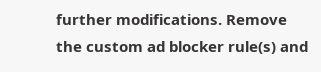further modifications. Remove the custom ad blocker rule(s) and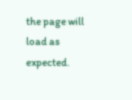the page will load as expected.